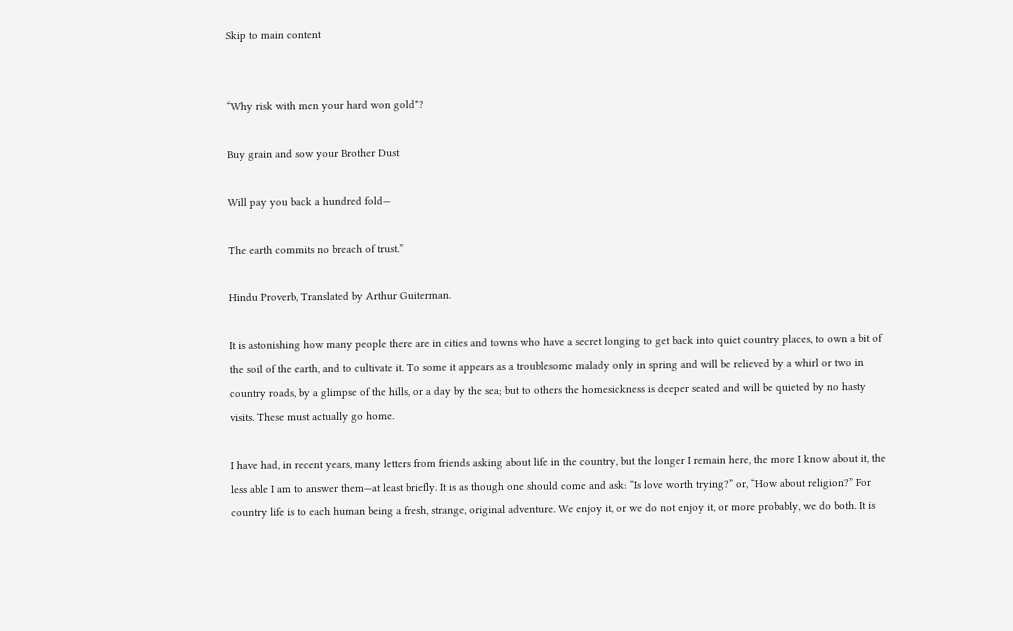Skip to main content


“Why risk with men your hard won gold*?

Buy grain and sow your Brother Dust

Will pay you back a hundred fold—

The earth commits no breach of trust.”

Hindu Proverb, Translated by Arthur Guiterman.

It is astonishing how many people there are in cities and towns who have a secret longing to get back into quiet country places, to own a bit of the soil of the earth, and to cultivate it. To some it appears as a troublesome malady only in spring and will be relieved by a whirl or two in country roads, by a glimpse of the hills, or a day by the sea; but to others the homesickness is deeper seated and will be quieted by no hasty visits. These must actually go home.

I have had, in recent years, many letters from friends asking about life in the country, but the longer I remain here, the more I know about it, the less able I am to answer them—at least briefly. It is as though one should come and ask: “Is love worth trying?” or, “How about religion?” For country life is to each human being a fresh, strange, original adventure. We enjoy it, or we do not enjoy it, or more probably, we do both. It is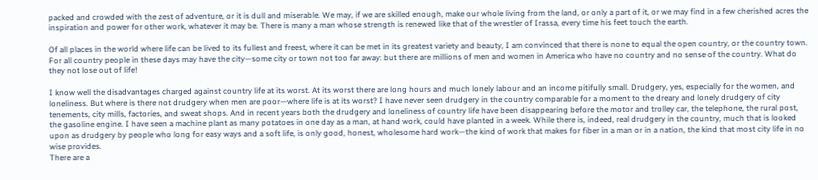packed and crowded with the zest of adventure, or it is dull and miserable. We may, if we are skilled enough, make our whole living from the land, or only a part of it, or we may find in a few cherished acres the inspiration and power for other work, whatever it may be. There is many a man whose strength is renewed like that of the wrestler of Irassa, every time his feet touch the earth.

Of all places in the world where life can be lived to its fullest and freest, where it can be met in its greatest variety and beauty, I am convinced that there is none to equal the open country, or the country town. For all country people in these days may have the city—some city or town not too far away: but there are millions of men and women in America who have no country and no sense of the country. What do they not lose out of life!

I know well the disadvantages charged against country life at its worst. At its worst there are long hours and much lonely labour and an income pitifully small. Drudgery, yes, especially for the women, and loneliness. But where is there not drudgery when men are poor—where life is at its worst? I have never seen drudgery in the country comparable for a moment to the dreary and lonely drudgery of city tenements, city mills, factories, and sweat shops. And in recent years both the drudgery and loneliness of country life have been disappearing before the motor and trolley car, the telephone, the rural post, the gasoline engine. I have seen a machine plant as many potatoes in one day as a man, at hand work, could have planted in a week. While there is, indeed, real drudgery in the country, much that is looked upon as drudgery by people who long for easy ways and a soft life, is only good, honest, wholesome hard work—the kind of work that makes for fiber in a man or in a nation, the kind that most city life in no wise provides.
There are a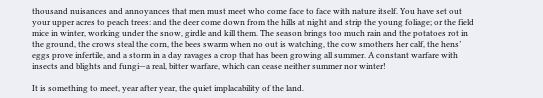thousand nuisances and annoyances that men must meet who come face to face with nature itself. You have set out your upper acres to peach trees: and the deer come down from the hills at night and strip the young foliage; or the field mice in winter, working under the snow, girdle and kill them. The season brings too much rain and the potatoes rot in the ground, the crows steal the corn, the bees swarm when no out is watching, the cow smothers her calf, the hens’ eggs prove infertile, and a storm in a day ravages a crop that has been growing all summer. A constant warfare with insects and blights and fungi—a real, bitter warfare, which can cease neither summer nor winter!

It is something to meet, year after year, the quiet implacability of the land.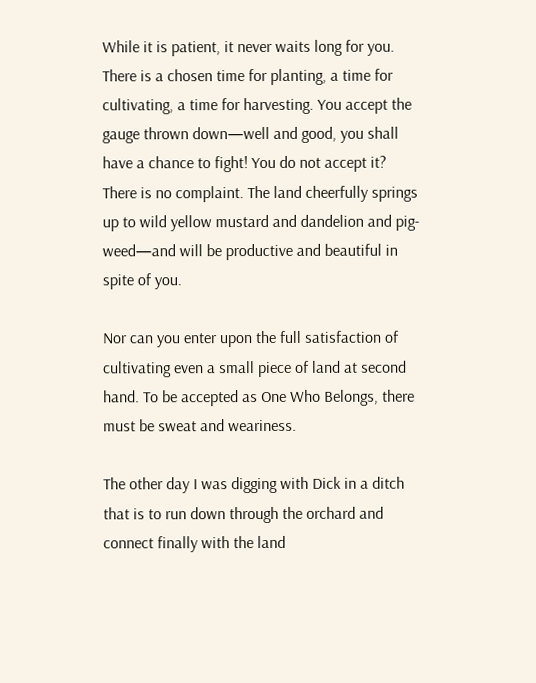While it is patient, it never waits long for you. There is a chosen time for planting, a time for cultivating, a time for harvesting. You accept the gauge thrown down—well and good, you shall have a chance to fight! You do not accept it? There is no complaint. The land cheerfully springs up to wild yellow mustard and dandelion and pig-weed—and will be productive and beautiful in spite of you.

Nor can you enter upon the full satisfaction of cultivating even a small piece of land at second hand. To be accepted as One Who Belongs, there must be sweat and weariness.

The other day I was digging with Dick in a ditch that is to run down through the orchard and connect finally with the land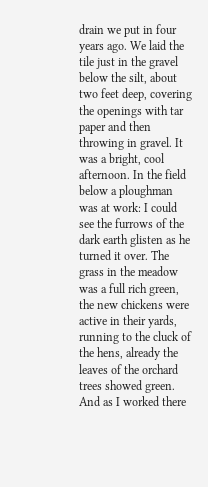drain we put in four years ago. We laid the tile just in the gravel below the silt, about two feet deep, covering the openings with tar paper and then throwing in gravel. It was a bright, cool afternoon. In the field below a ploughman was at work: I could see the furrows of the dark earth glisten as he turned it over. The grass in the meadow was a full rich green, the new chickens were active in their yards, running to the cluck of the hens, already the leaves of the orchard trees showed green. And as I worked there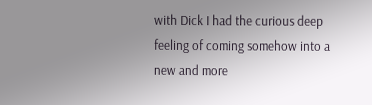with Dick I had the curious deep feeling of coming somehow into a new and more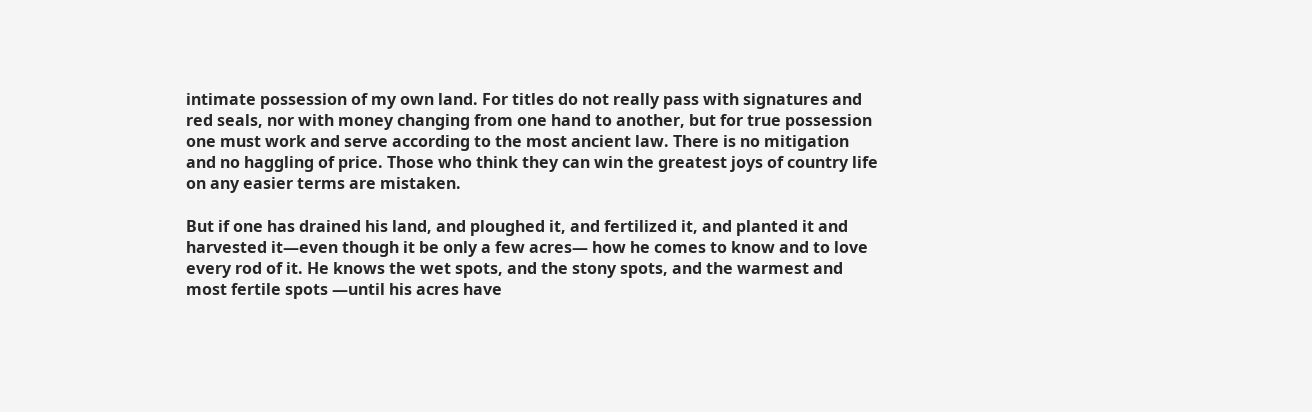intimate possession of my own land. For titles do not really pass with signatures and red seals, nor with money changing from one hand to another, but for true possession one must work and serve according to the most ancient law. There is no mitigation and no haggling of price. Those who think they can win the greatest joys of country life on any easier terms are mistaken.

But if one has drained his land, and ploughed it, and fertilized it, and planted it and harvested it—even though it be only a few acres— how he comes to know and to love every rod of it. He knows the wet spots, and the stony spots, and the warmest and most fertile spots —until his acres have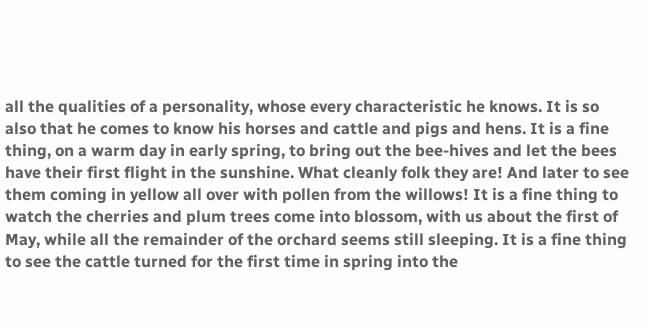all the qualities of a personality, whose every characteristic he knows. It is so also that he comes to know his horses and cattle and pigs and hens. It is a fine thing, on a warm day in early spring, to bring out the bee-hives and let the bees have their first flight in the sunshine. What cleanly folk they are! And later to see them coming in yellow all over with pollen from the willows! It is a fine thing to watch the cherries and plum trees come into blossom, with us about the first of May, while all the remainder of the orchard seems still sleeping. It is a fine thing to see the cattle turned for the first time in spring into the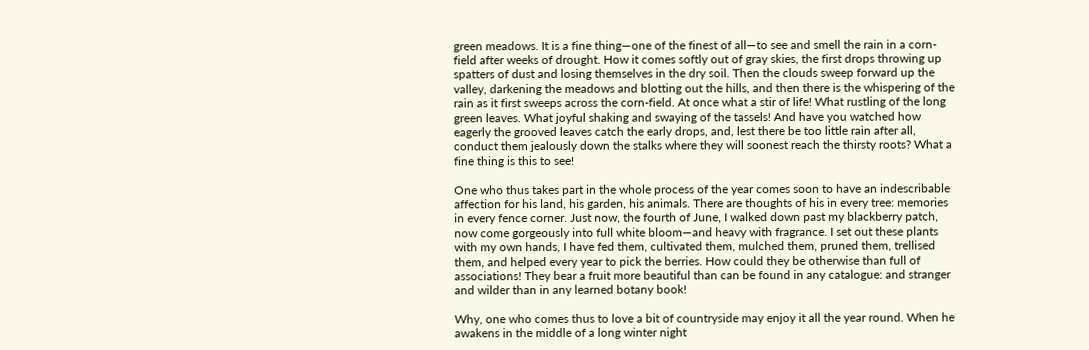green meadows. It is a fine thing—one of the finest of all—to see and smell the rain in a corn-field after weeks of drought. How it comes softly out of gray skies, the first drops throwing up spatters of dust and losing themselves in the dry soil. Then the clouds sweep forward up the valley, darkening the meadows and blotting out the hills, and then there is the whispering of the rain as it first sweeps across the corn-field. At once what a stir of life! What rustling of the long green leaves. What joyful shaking and swaying of the tassels! And have you watched how eagerly the grooved leaves catch the early drops, and, lest there be too little rain after all, conduct them jealously down the stalks where they will soonest reach the thirsty roots? What a fine thing is this to see!

One who thus takes part in the whole process of the year comes soon to have an indescribable affection for his land, his garden, his animals. There are thoughts of his in every tree: memories in every fence corner. Just now, the fourth of June, I walked down past my blackberry patch, now come gorgeously into full white bloom—and heavy with fragrance. I set out these plants with my own hands, I have fed them, cultivated them, mulched them, pruned them, trellised them, and helped every year to pick the berries. How could they be otherwise than full of associations! They bear a fruit more beautiful than can be found in any catalogue: and stranger and wilder than in any learned botany book!

Why, one who comes thus to love a bit of countryside may enjoy it all the year round. When he awakens in the middle of a long winter night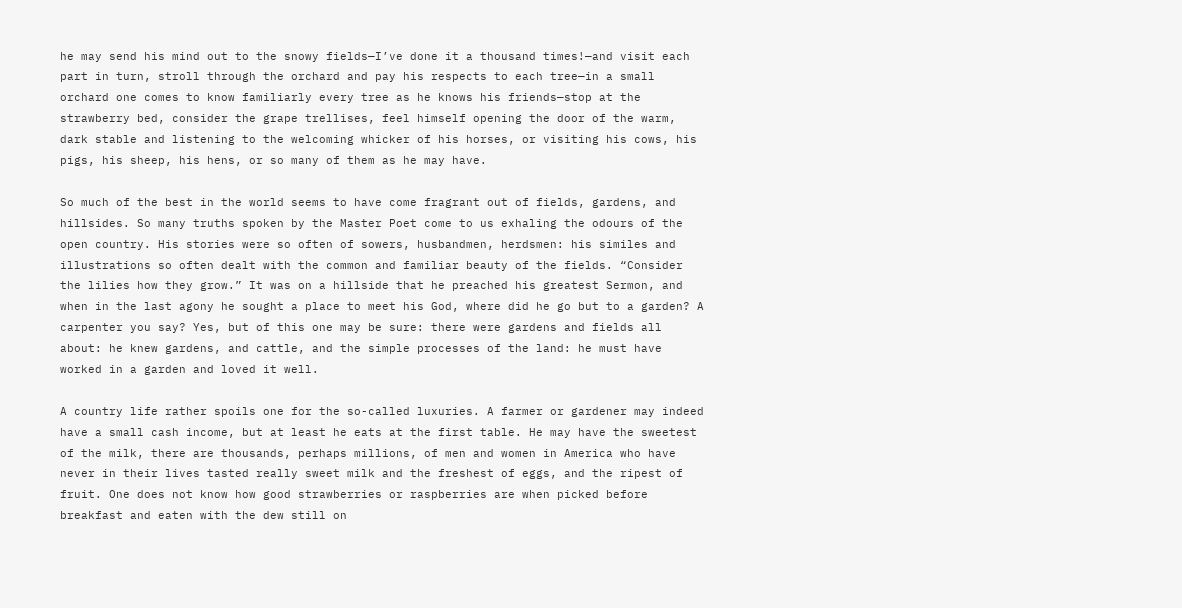he may send his mind out to the snowy fields—I’ve done it a thousand times!—and visit each part in turn, stroll through the orchard and pay his respects to each tree—in a small orchard one comes to know familiarly every tree as he knows his friends—stop at the strawberry bed, consider the grape trellises, feel himself opening the door of the warm, dark stable and listening to the welcoming whicker of his horses, or visiting his cows, his pigs, his sheep, his hens, or so many of them as he may have.

So much of the best in the world seems to have come fragrant out of fields, gardens, and hillsides. So many truths spoken by the Master Poet come to us exhaling the odours of the open country. His stories were so often of sowers, husbandmen, herdsmen: his similes and illustrations so often dealt with the common and familiar beauty of the fields. “Consider the lilies how they grow.” It was on a hillside that he preached his greatest Sermon, and when in the last agony he sought a place to meet his God, where did he go but to a garden? A carpenter you say? Yes, but of this one may be sure: there were gardens and fields all about: he knew gardens, and cattle, and the simple processes of the land: he must have worked in a garden and loved it well.

A country life rather spoils one for the so-called luxuries. A farmer or gardener may indeed have a small cash income, but at least he eats at the first table. He may have the sweetest of the milk, there are thousands, perhaps millions, of men and women in America who have never in their lives tasted really sweet milk and the freshest of eggs, and the ripest of fruit. One does not know how good strawberries or raspberries are when picked before breakfast and eaten with the dew still on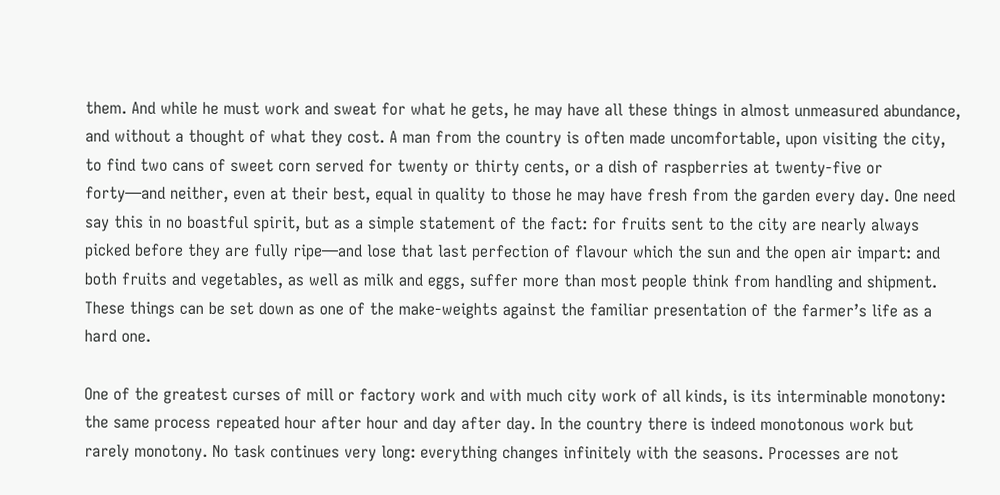them. And while he must work and sweat for what he gets, he may have all these things in almost unmeasured abundance, and without a thought of what they cost. A man from the country is often made uncomfortable, upon visiting the city, to find two cans of sweet corn served for twenty or thirty cents, or a dish of raspberries at twenty-five or forty—and neither, even at their best, equal in quality to those he may have fresh from the garden every day. One need say this in no boastful spirit, but as a simple statement of the fact: for fruits sent to the city are nearly always picked before they are fully ripe—and lose that last perfection of flavour which the sun and the open air impart: and both fruits and vegetables, as well as milk and eggs, suffer more than most people think from handling and shipment. These things can be set down as one of the make-weights against the familiar presentation of the farmer’s life as a hard one.

One of the greatest curses of mill or factory work and with much city work of all kinds, is its interminable monotony: the same process repeated hour after hour and day after day. In the country there is indeed monotonous work but rarely monotony. No task continues very long: everything changes infinitely with the seasons. Processes are not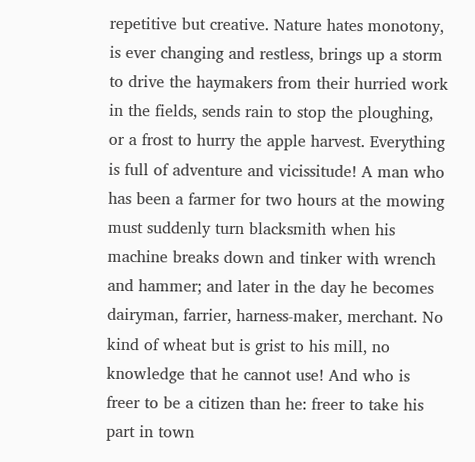repetitive but creative. Nature hates monotony, is ever changing and restless, brings up a storm to drive the haymakers from their hurried work in the fields, sends rain to stop the ploughing, or a frost to hurry the apple harvest. Everything is full of adventure and vicissitude! A man who has been a farmer for two hours at the mowing must suddenly turn blacksmith when his machine breaks down and tinker with wrench and hammer; and later in the day he becomes dairyman, farrier, harness-maker, merchant. No kind of wheat but is grist to his mill, no knowledge that he cannot use! And who is freer to be a citizen than he: freer to take his part in town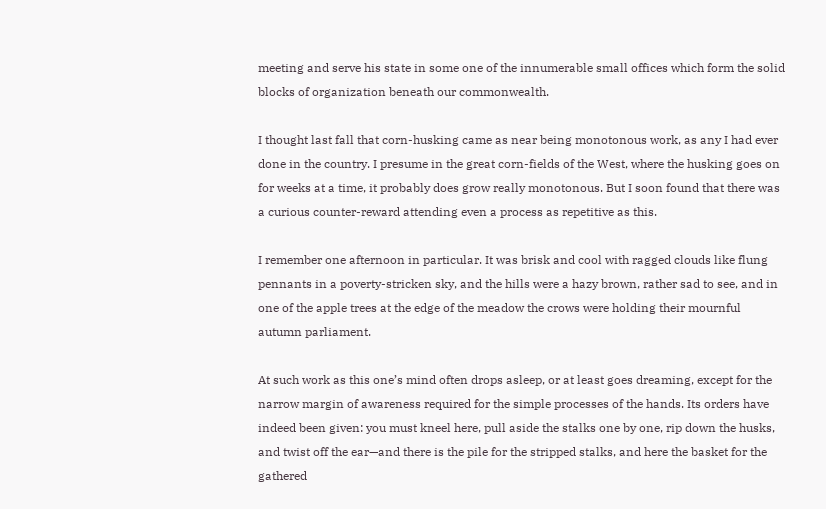meeting and serve his state in some one of the innumerable small offices which form the solid blocks of organization beneath our commonwealth.

I thought last fall that corn-husking came as near being monotonous work, as any I had ever done in the country. I presume in the great corn-fields of the West, where the husking goes on for weeks at a time, it probably does grow really monotonous. But I soon found that there was a curious counter-reward attending even a process as repetitive as this.

I remember one afternoon in particular. It was brisk and cool with ragged clouds like flung pennants in a poverty-stricken sky, and the hills were a hazy brown, rather sad to see, and in one of the apple trees at the edge of the meadow the crows were holding their mournful autumn parliament.

At such work as this one’s mind often drops asleep, or at least goes dreaming, except for the narrow margin of awareness required for the simple processes of the hands. Its orders have indeed been given: you must kneel here, pull aside the stalks one by one, rip down the husks, and twist off the ear—and there is the pile for the stripped stalks, and here the basket for the gathered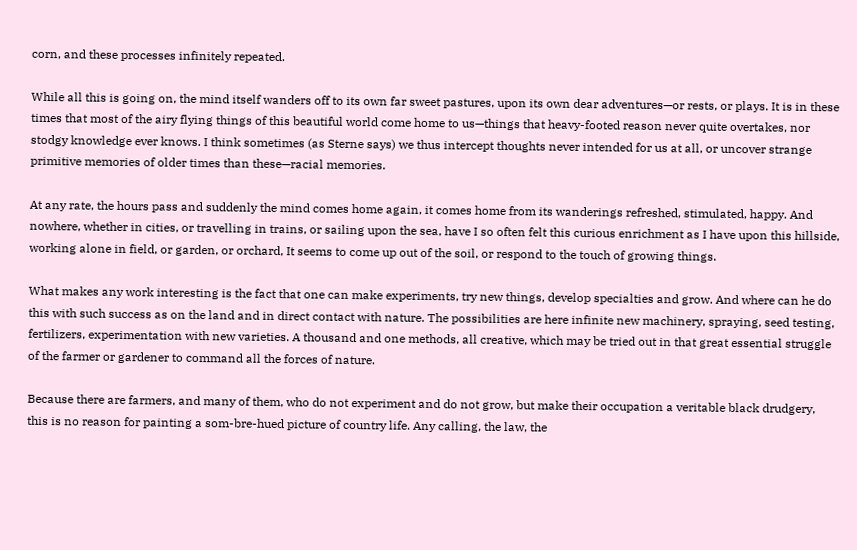corn, and these processes infinitely repeated.

While all this is going on, the mind itself wanders off to its own far sweet pastures, upon its own dear adventures—or rests, or plays. It is in these times that most of the airy flying things of this beautiful world come home to us—things that heavy-footed reason never quite overtakes, nor stodgy knowledge ever knows. I think sometimes (as Sterne says) we thus intercept thoughts never intended for us at all, or uncover strange primitive memories of older times than these—racial memories.

At any rate, the hours pass and suddenly the mind comes home again, it comes home from its wanderings refreshed, stimulated, happy. And nowhere, whether in cities, or travelling in trains, or sailing upon the sea, have I so often felt this curious enrichment as I have upon this hillside, working alone in field, or garden, or orchard, It seems to come up out of the soil, or respond to the touch of growing things.

What makes any work interesting is the fact that one can make experiments, try new things, develop specialties and grow. And where can he do this with such success as on the land and in direct contact with nature. The possibilities are here infinite new machinery, spraying, seed testing, fertilizers, experimentation with new varieties. A thousand and one methods, all creative, which may be tried out in that great essential struggle of the farmer or gardener to command all the forces of nature.

Because there are farmers, and many of them, who do not experiment and do not grow, but make their occupation a veritable black drudgery, this is no reason for painting a som-bre-hued picture of country life. Any calling, the law, the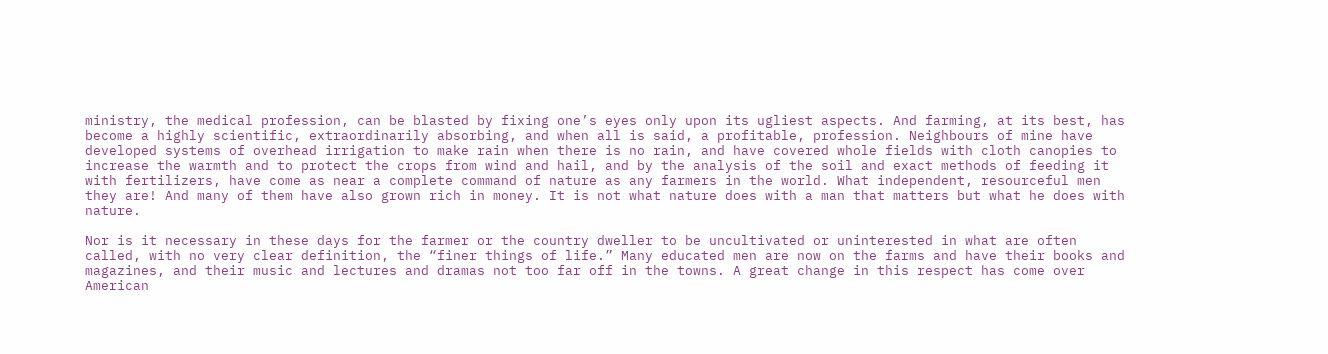ministry, the medical profession, can be blasted by fixing one’s eyes only upon its ugliest aspects. And farming, at its best, has become a highly scientific, extraordinarily absorbing, and when all is said, a profitable, profession. Neighbours of mine have developed systems of overhead irrigation to make rain when there is no rain, and have covered whole fields with cloth canopies to increase the warmth and to protect the crops from wind and hail, and by the analysis of the soil and exact methods of feeding it with fertilizers, have come as near a complete command of nature as any farmers in the world. What independent, resourceful men they are! And many of them have also grown rich in money. It is not what nature does with a man that matters but what he does with nature.

Nor is it necessary in these days for the farmer or the country dweller to be uncultivated or uninterested in what are often called, with no very clear definition, the “finer things of life.” Many educated men are now on the farms and have their books and magazines, and their music and lectures and dramas not too far off in the towns. A great change in this respect has come over American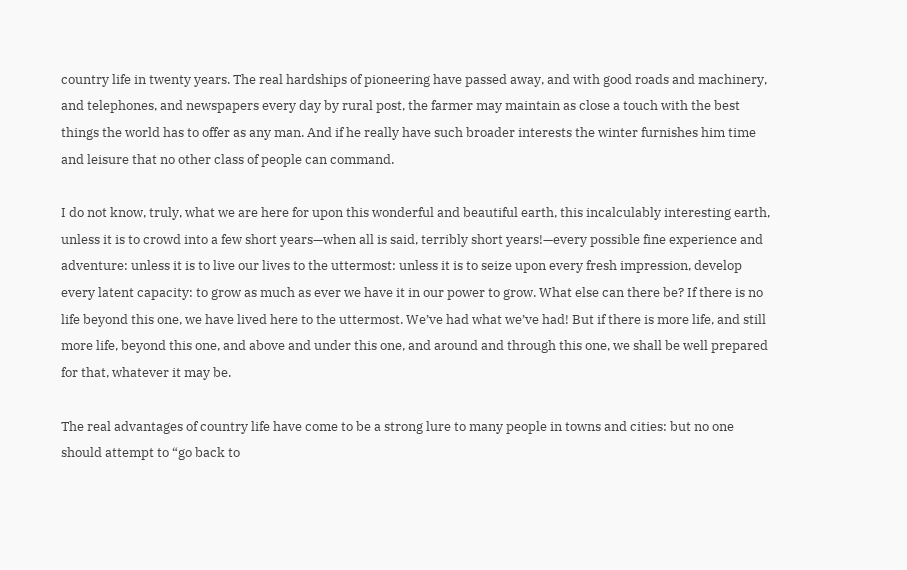country life in twenty years. The real hardships of pioneering have passed away, and with good roads and machinery, and telephones, and newspapers every day by rural post, the farmer may maintain as close a touch with the best things the world has to offer as any man. And if he really have such broader interests the winter furnishes him time and leisure that no other class of people can command.

I do not know, truly, what we are here for upon this wonderful and beautiful earth, this incalculably interesting earth, unless it is to crowd into a few short years—when all is said, terribly short years!—every possible fine experience and adventure: unless it is to live our lives to the uttermost: unless it is to seize upon every fresh impression, develop every latent capacity: to grow as much as ever we have it in our power to grow. What else can there be? If there is no life beyond this one, we have lived here to the uttermost. We’ve had what we’ve had! But if there is more life, and still more life, beyond this one, and above and under this one, and around and through this one, we shall be well prepared for that, whatever it may be.

The real advantages of country life have come to be a strong lure to many people in towns and cities: but no one should attempt to “go back to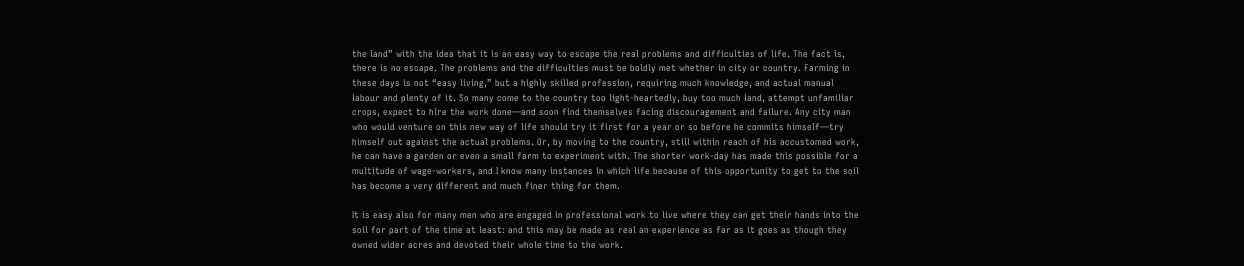the land” with the idea that it is an easy way to escape the real problems and difficulties of life. The fact is, there is no escape. The problems and the difficulties must be boldly met whether in city or country. Farming in these days is not “easy living,” but a highly skilled profession, requiring much knowledge, and actual manual labour and plenty of it. So many come to the country too light-heartedly, buy too much land, attempt unfamiliar crops, expect to hire the work done—and soon find themselves facing discouragement and failure. Any city man who would venture on this new way of life should try it first for a year or so before he commits himself—try himself out against the actual problems. Or, by moving to the country, still within reach of his accustomed work, he can have a garden or even a small farm to experiment with. The shorter work-day has made this possible for a multitude of wage-workers, and I know many instances in which life because of this opportunity to get to the soil has become a very different and much finer thing for them.

It is easy also for many men who are engaged in professional work to live where they can get their hands into the soil for part of the time at least: and this may be made as real an experience as far as it goes as though they owned wider acres and devoted their whole time to the work.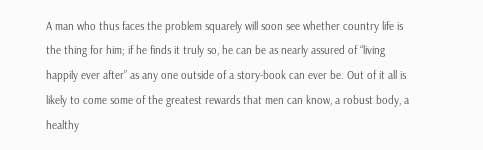A man who thus faces the problem squarely will soon see whether country life is the thing for him; if he finds it truly so, he can be as nearly assured of “living happily ever after” as any one outside of a story-book can ever be. Out of it all is likely to come some of the greatest rewards that men can know, a robust body, a healthy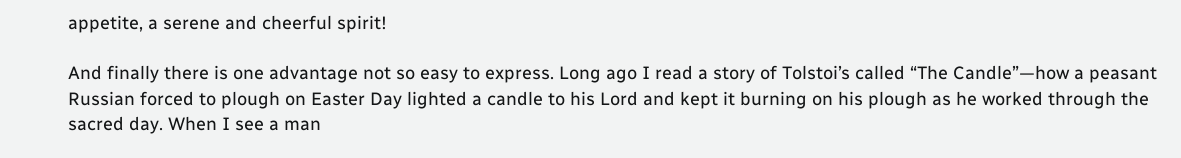appetite, a serene and cheerful spirit!

And finally there is one advantage not so easy to express. Long ago I read a story of Tolstoi’s called “The Candle”—how a peasant Russian forced to plough on Easter Day lighted a candle to his Lord and kept it burning on his plough as he worked through the sacred day. When I see a man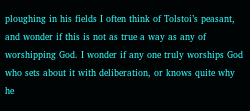ploughing in his fields I often think of Tolstoi’s peasant, and wonder if this is not as true a way as any of worshipping God. I wonder if any one truly worships God who sets about it with deliberation, or knows quite why he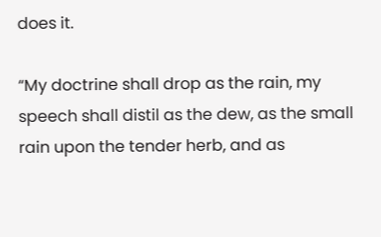does it.

“My doctrine shall drop as the rain, my speech shall distil as the dew, as the small rain upon the tender herb, and as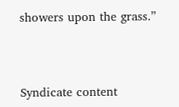showers upon the grass.”



Syndicate content